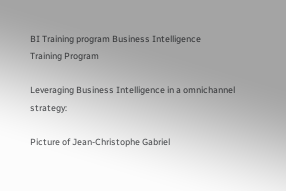BI Training program Business Intelligence
Training Program

Leveraging Business Intelligence in a omnichannel strategy:

Picture of Jean-Christophe Gabriel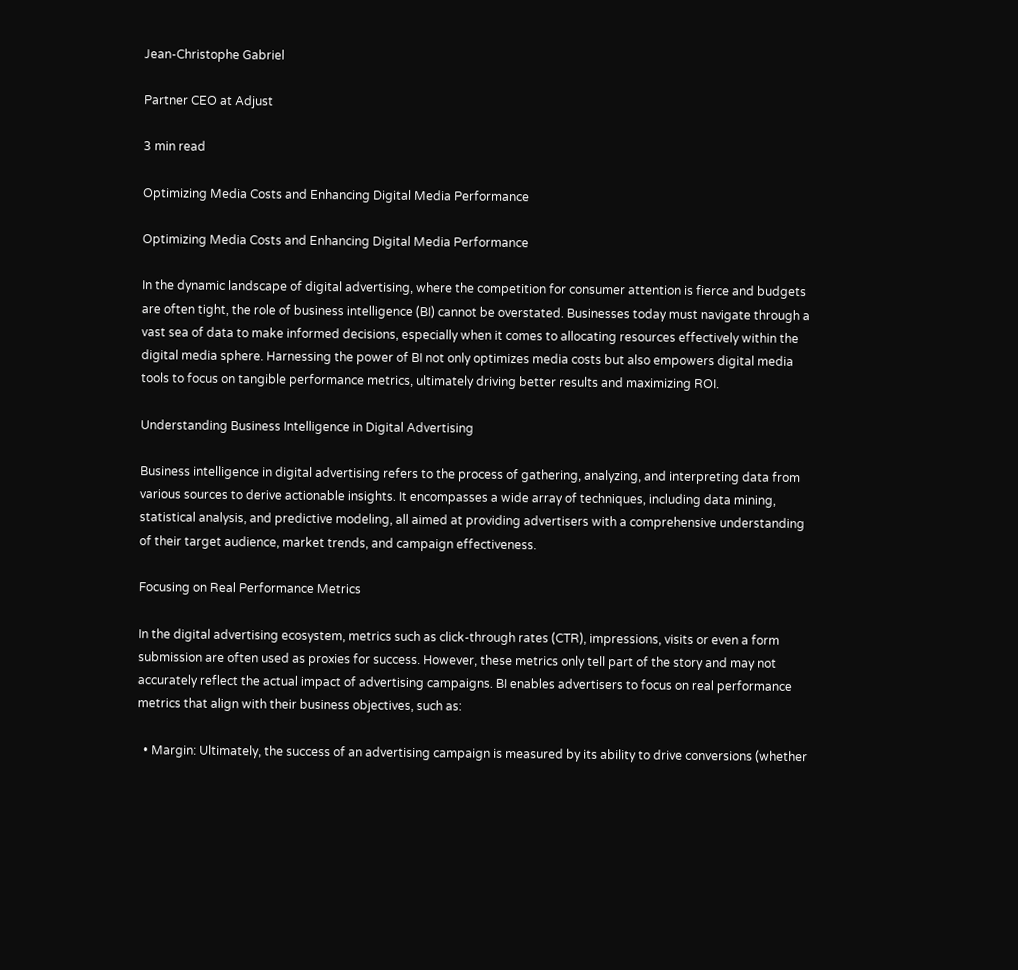Jean-Christophe Gabriel

Partner CEO at Adjust

3 min read

Optimizing Media Costs and Enhancing Digital Media Performance

Optimizing Media Costs and Enhancing Digital Media Performance

In the dynamic landscape of digital advertising, where the competition for consumer attention is fierce and budgets are often tight, the role of business intelligence (BI) cannot be overstated. Businesses today must navigate through a vast sea of data to make informed decisions, especially when it comes to allocating resources effectively within the digital media sphere. Harnessing the power of BI not only optimizes media costs but also empowers digital media tools to focus on tangible performance metrics, ultimately driving better results and maximizing ROI.

Understanding Business Intelligence in Digital Advertising

Business intelligence in digital advertising refers to the process of gathering, analyzing, and interpreting data from various sources to derive actionable insights. It encompasses a wide array of techniques, including data mining, statistical analysis, and predictive modeling, all aimed at providing advertisers with a comprehensive understanding of their target audience, market trends, and campaign effectiveness.

Focusing on Real Performance Metrics

In the digital advertising ecosystem, metrics such as click-through rates (CTR), impressions, visits or even a form submission are often used as proxies for success. However, these metrics only tell part of the story and may not accurately reflect the actual impact of advertising campaigns. BI enables advertisers to focus on real performance metrics that align with their business objectives, such as:

  • Margin: Ultimately, the success of an advertising campaign is measured by its ability to drive conversions (whether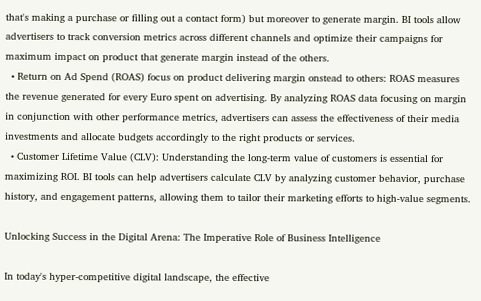that's making a purchase or filling out a contact form) but moreover to generate margin. BI tools allow advertisers to track conversion metrics across different channels and optimize their campaigns for maximum impact on product that generate margin instead of the others.
  • Return on Ad Spend (ROAS) focus on product delivering margin onstead to others: ROAS measures the revenue generated for every Euro spent on advertising. By analyzing ROAS data focusing on margin in conjunction with other performance metrics, advertisers can assess the effectiveness of their media investments and allocate budgets accordingly to the right products or services.
  • Customer Lifetime Value (CLV): Understanding the long-term value of customers is essential for maximizing ROI. BI tools can help advertisers calculate CLV by analyzing customer behavior, purchase history, and engagement patterns, allowing them to tailor their marketing efforts to high-value segments.

Unlocking Success in the Digital Arena: The Imperative Role of Business Intelligence

In today's hyper-competitive digital landscape, the effective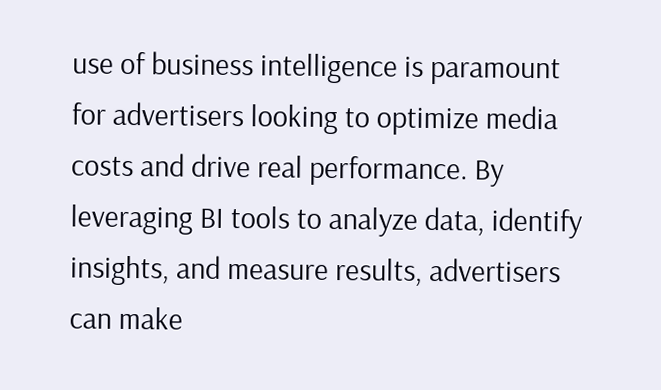use of business intelligence is paramount for advertisers looking to optimize media costs and drive real performance. By leveraging BI tools to analyze data, identify insights, and measure results, advertisers can make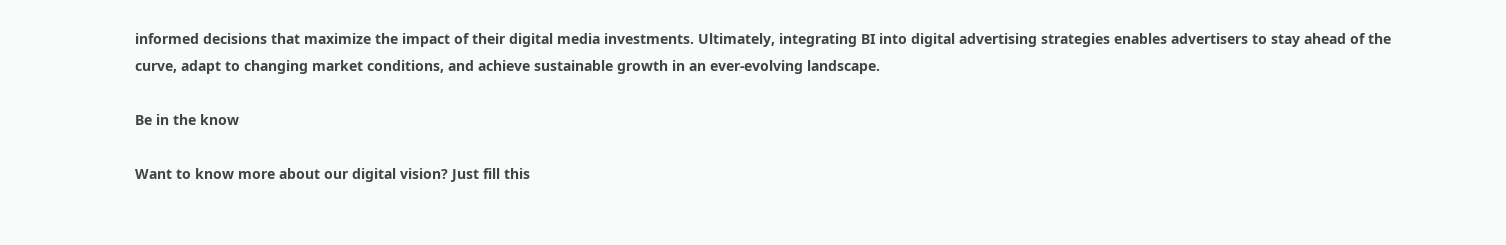informed decisions that maximize the impact of their digital media investments. Ultimately, integrating BI into digital advertising strategies enables advertisers to stay ahead of the curve, adapt to changing market conditions, and achieve sustainable growth in an ever-evolving landscape.

Be in the know

Want to know more about our digital vision? Just fill this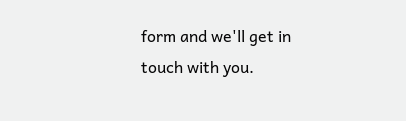form and we'll get in touch with you.